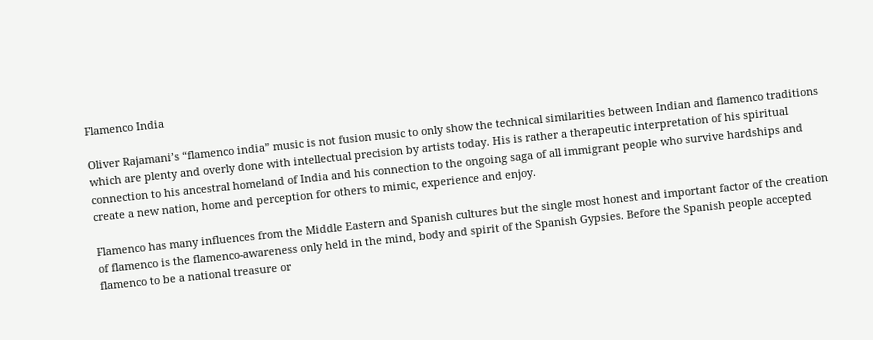Flamenco India

Oliver Rajamani’s “flamenco india” music is not fusion music to only show the technical similarities between Indian and flamenco traditions which are plenty and overly done with intellectual precision by artists today. His is rather a therapeutic interpretation of his spiritual connection to his ancestral homeland of India and his connection to the ongoing saga of all immigrant people who survive hardships and create a new nation, home and perception for others to mimic, experience and enjoy.

Flamenco has many influences from the Middle Eastern and Spanish cultures but the single most honest and important factor of the creation of flamenco is the flamenco-awareness only held in the mind, body and spirit of the Spanish Gypsies. Before the Spanish people accepted flamenco to be a national treasure or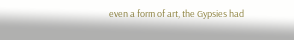even a form of art, the Gypsies had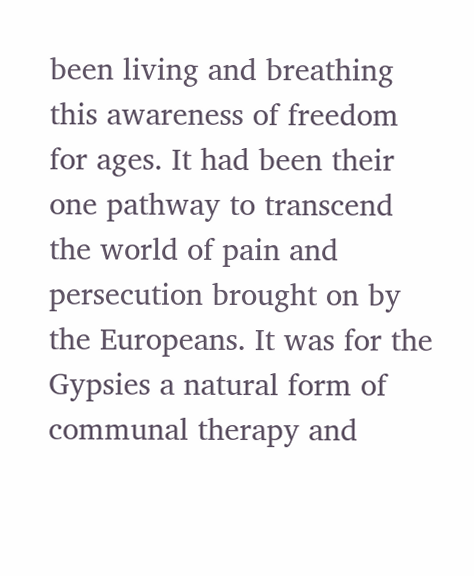been living and breathing this awareness of freedom for ages. It had been their one pathway to transcend the world of pain and persecution brought on by the Europeans. It was for the Gypsies a natural form of communal therapy and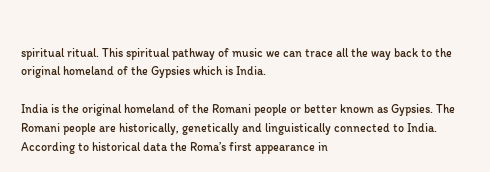spiritual ritual. This spiritual pathway of music we can trace all the way back to the original homeland of the Gypsies which is India.

India is the original homeland of the Romani people or better known as Gypsies. The Romani people are historically, genetically and linguistically connected to India. According to historical data the Roma’s first appearance in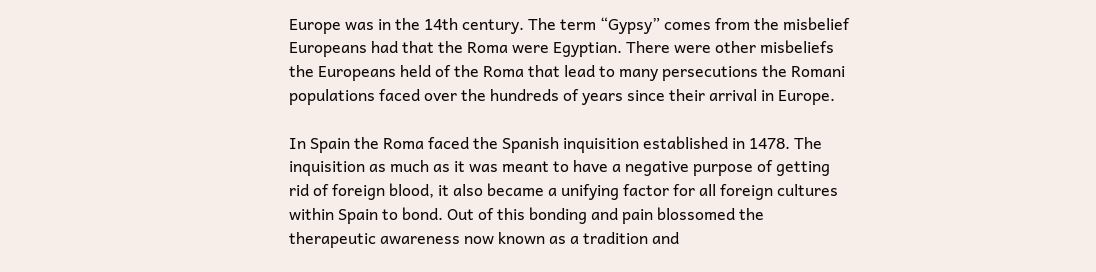Europe was in the 14th century. The term “Gypsy” comes from the misbelief Europeans had that the Roma were Egyptian. There were other misbeliefs the Europeans held of the Roma that lead to many persecutions the Romani populations faced over the hundreds of years since their arrival in Europe.

In Spain the Roma faced the Spanish inquisition established in 1478. The inquisition as much as it was meant to have a negative purpose of getting rid of foreign blood, it also became a unifying factor for all foreign cultures within Spain to bond. Out of this bonding and pain blossomed the therapeutic awareness now known as a tradition and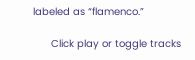labeled as “flamenco.”

      Click play or toggle tracks